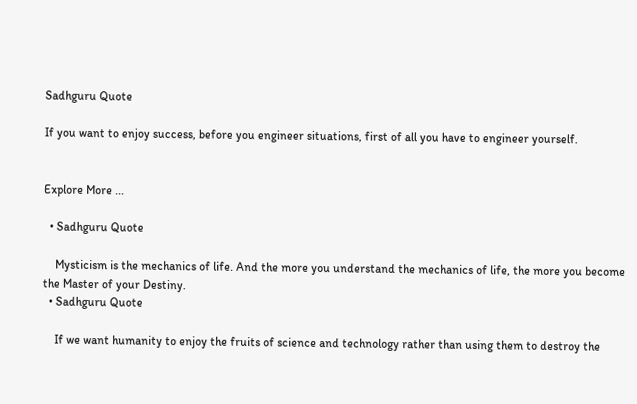Sadhguru Quote

If you want to enjoy success, before you engineer situations, first of all you have to engineer yourself.


Explore More ...

  • Sadhguru Quote

    Mysticism is the mechanics of life. And the more you understand the mechanics of life, the more you become the Master of your Destiny.
  • Sadhguru Quote

    If we want humanity to enjoy the fruits of science and technology rather than using them to destroy the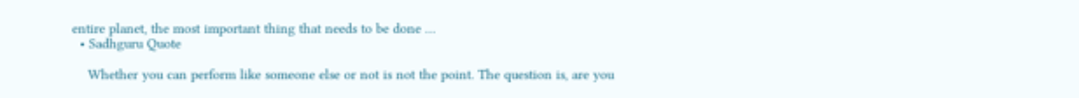entire planet, the most important thing that needs to be done …
  • Sadhguru Quote

    Whether you can perform like someone else or not is not the point. The question is, are you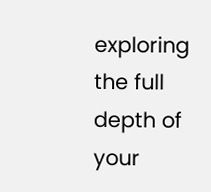exploring the full depth of your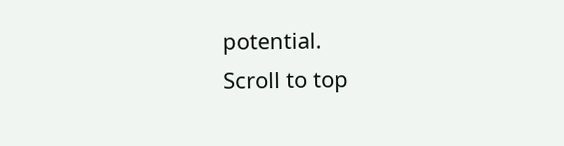potential.
Scroll to top